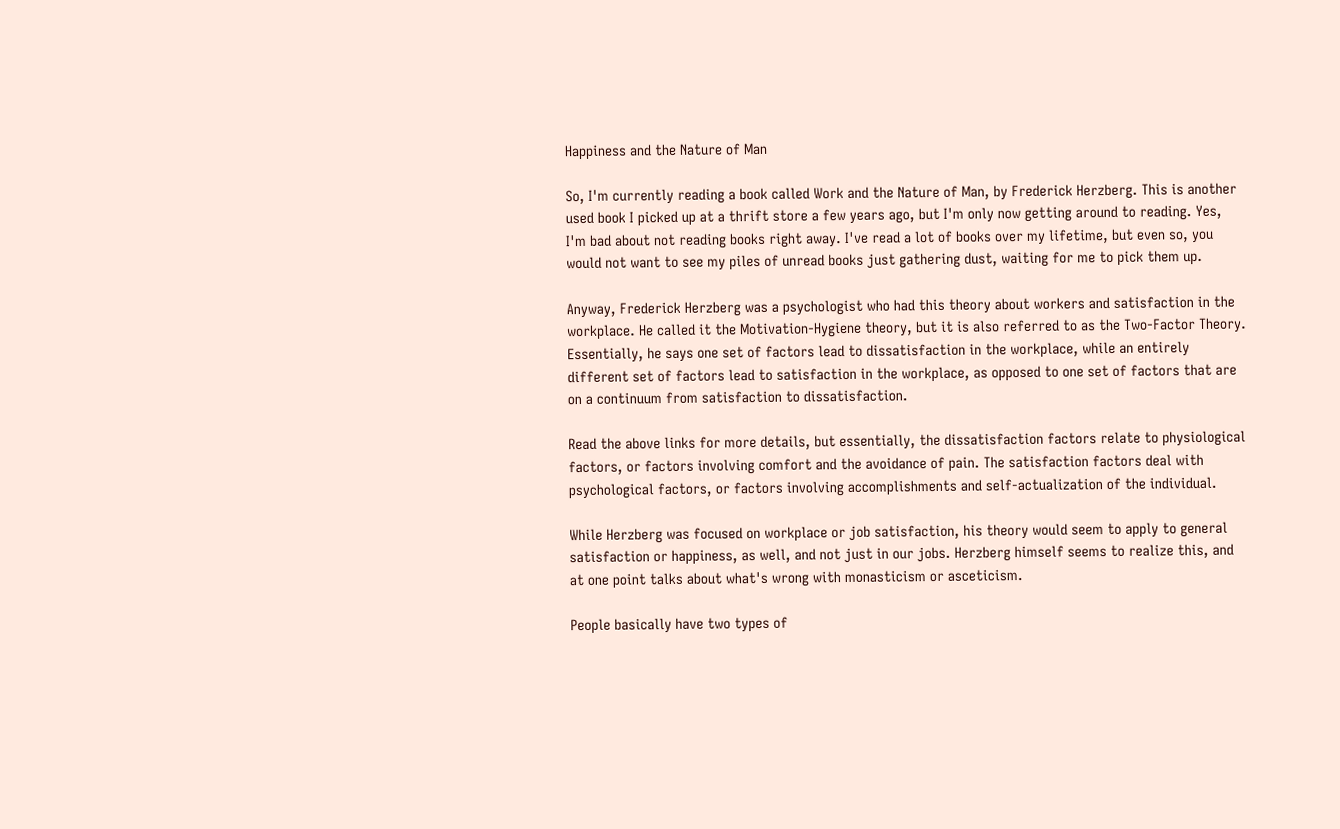Happiness and the Nature of Man

So, I'm currently reading a book called Work and the Nature of Man, by Frederick Herzberg. This is another used book I picked up at a thrift store a few years ago, but I'm only now getting around to reading. Yes, I'm bad about not reading books right away. I've read a lot of books over my lifetime, but even so, you would not want to see my piles of unread books just gathering dust, waiting for me to pick them up.

Anyway, Frederick Herzberg was a psychologist who had this theory about workers and satisfaction in the workplace. He called it the Motivation-Hygiene theory, but it is also referred to as the Two-Factor Theory. Essentially, he says one set of factors lead to dissatisfaction in the workplace, while an entirely different set of factors lead to satisfaction in the workplace, as opposed to one set of factors that are on a continuum from satisfaction to dissatisfaction.

Read the above links for more details, but essentially, the dissatisfaction factors relate to physiological factors, or factors involving comfort and the avoidance of pain. The satisfaction factors deal with psychological factors, or factors involving accomplishments and self-actualization of the individual.

While Herzberg was focused on workplace or job satisfaction, his theory would seem to apply to general satisfaction or happiness, as well, and not just in our jobs. Herzberg himself seems to realize this, and at one point talks about what's wrong with monasticism or asceticism.

People basically have two types of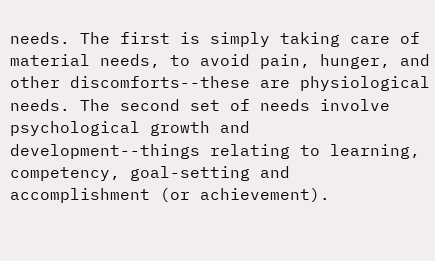needs. The first is simply taking care of material needs, to avoid pain, hunger, and other discomforts--these are physiological needs. The second set of needs involve psychological growth and development--things relating to learning, competency, goal-setting and accomplishment (or achievement).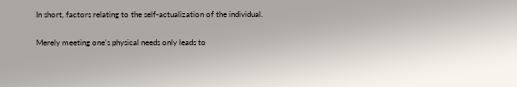In short, factors relating to the self-actualization of the individual.

Merely meeting one's physical needs only leads to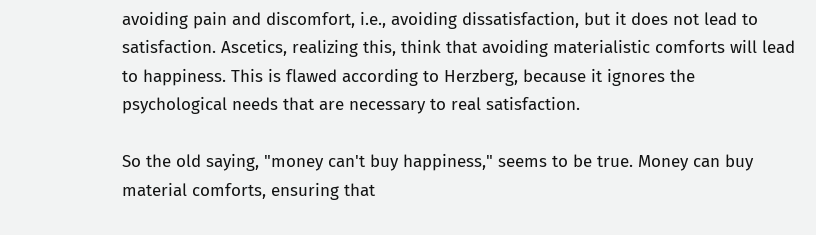avoiding pain and discomfort, i.e., avoiding dissatisfaction, but it does not lead to satisfaction. Ascetics, realizing this, think that avoiding materialistic comforts will lead to happiness. This is flawed according to Herzberg, because it ignores the psychological needs that are necessary to real satisfaction.

So the old saying, "money can't buy happiness," seems to be true. Money can buy material comforts, ensuring that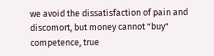we avoid the dissatisfaction of pain and discomort, but money cannot "buy" competence, true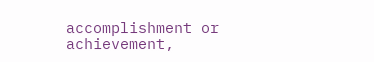accomplishment or achievement,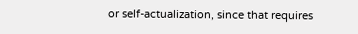or self-actualization, since that requires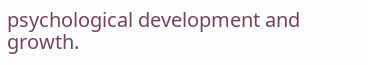psychological development and growth.